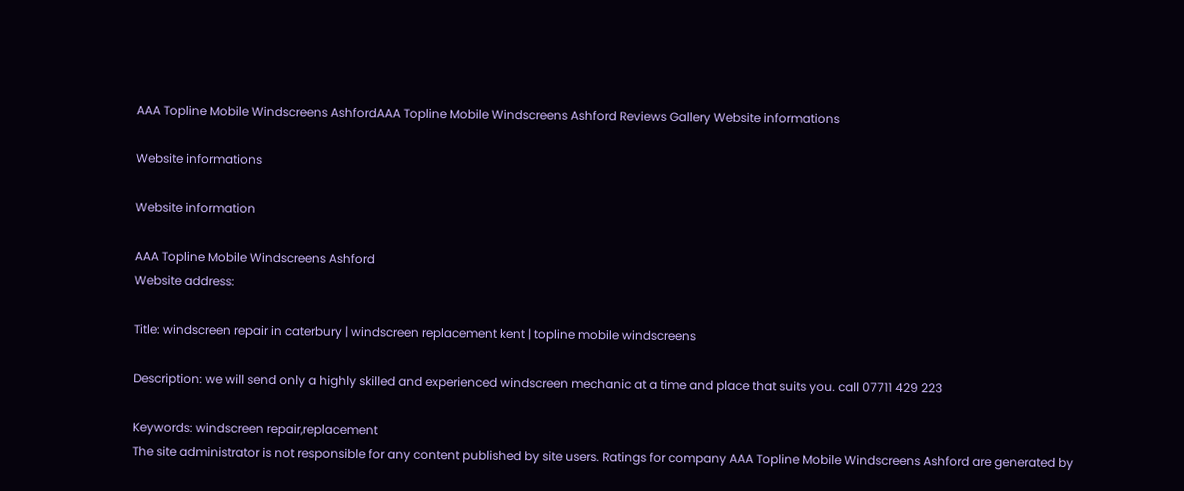AAA Topline Mobile Windscreens AshfordAAA Topline Mobile Windscreens Ashford Reviews Gallery Website informations

Website informations

Website information

AAA Topline Mobile Windscreens Ashford
Website address:

Title: windscreen repair in caterbury | windscreen replacement kent | topline mobile windscreens

Description: we will send only a highly skilled and experienced windscreen mechanic at a time and place that suits you. call 07711 429 223

Keywords: windscreen repair,replacement
The site administrator is not responsible for any content published by site users. Ratings for company AAA Topline Mobile Windscreens Ashford are generated by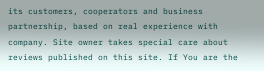its customers, cooperators and business partnership, based on real experience with company. Site owner takes special care about reviews published on this site. If You are the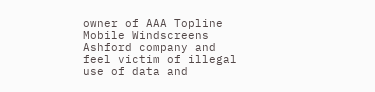owner of AAA Topline Mobile Windscreens Ashford company and feel victim of illegal use of data and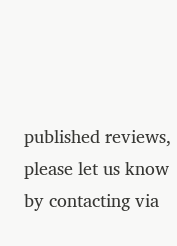published reviews, please let us know by contacting via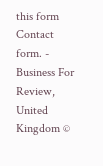this form Contact form. - Business For Review, United Kingdom ©